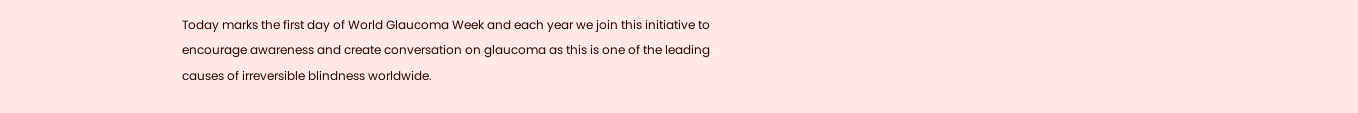Today marks the first day of World Glaucoma Week and each year we join this initiative to encourage awareness and create conversation on glaucoma as this is one of the leading causes of irreversible blindness worldwide.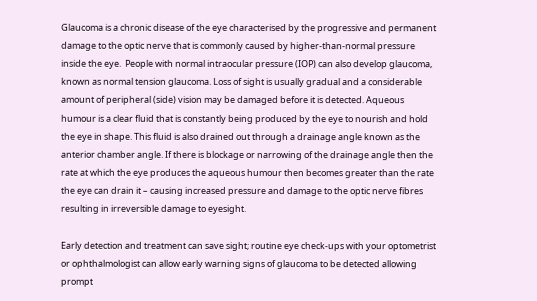Glaucoma is a chronic disease of the eye characterised by the progressive and permanent damage to the optic nerve that is commonly caused by higher-than-normal pressure inside the eye.  People with normal intraocular pressure (IOP) can also develop glaucoma, known as normal tension glaucoma. Loss of sight is usually gradual and a considerable amount of peripheral (side) vision may be damaged before it is detected. Aqueous humour is a clear fluid that is constantly being produced by the eye to nourish and hold the eye in shape. This fluid is also drained out through a drainage angle known as the anterior chamber angle. If there is blockage or narrowing of the drainage angle then the rate at which the eye produces the aqueous humour then becomes greater than the rate the eye can drain it – causing increased pressure and damage to the optic nerve fibres resulting in irreversible damage to eyesight.

Early detection and treatment can save sight; routine eye check-ups with your optometrist or ophthalmologist can allow early warning signs of glaucoma to be detected allowing prompt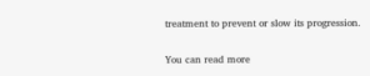treatment to prevent or slow its progression.

You can read more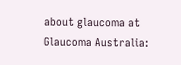about glaucoma at Glaucoma Australia: